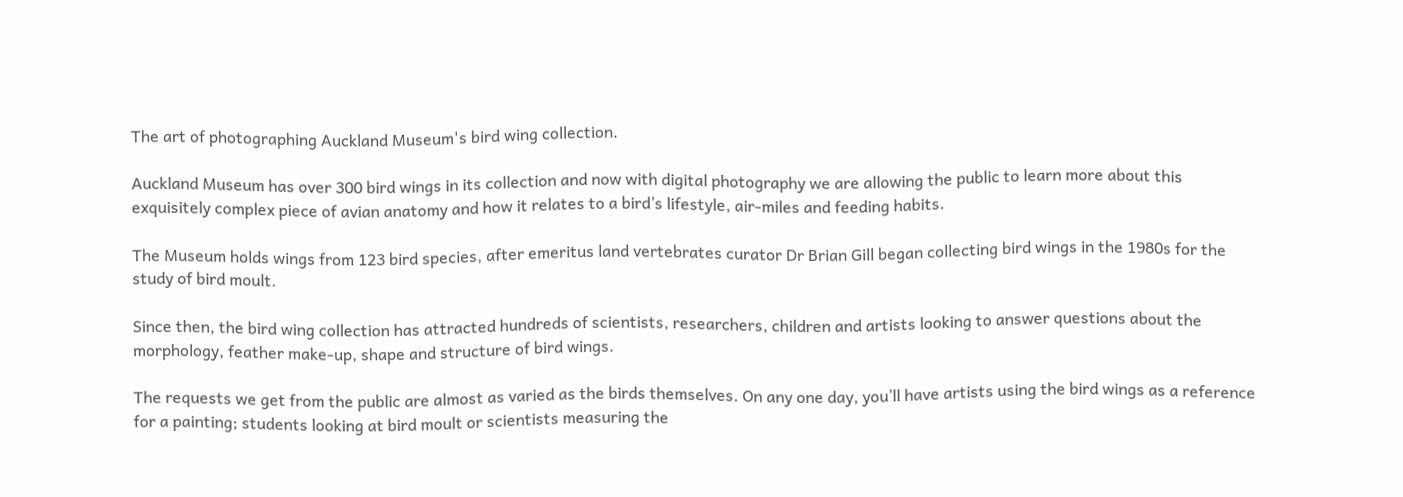The art of photographing Auckland Museum's bird wing collection.

Auckland Museum has over 300 bird wings in its collection and now with digital photography we are allowing the public to learn more about this exquisitely complex piece of avian anatomy and how it relates to a bird’s lifestyle, air-miles and feeding habits.

The Museum holds wings from 123 bird species, after emeritus land vertebrates curator Dr Brian Gill began collecting bird wings in the 1980s for the study of bird moult.

Since then, the bird wing collection has attracted hundreds of scientists, researchers, children and artists looking to answer questions about the morphology, feather make-up, shape and structure of bird wings.

The requests we get from the public are almost as varied as the birds themselves. On any one day, you’ll have artists using the bird wings as a reference for a painting; students looking at bird moult or scientists measuring the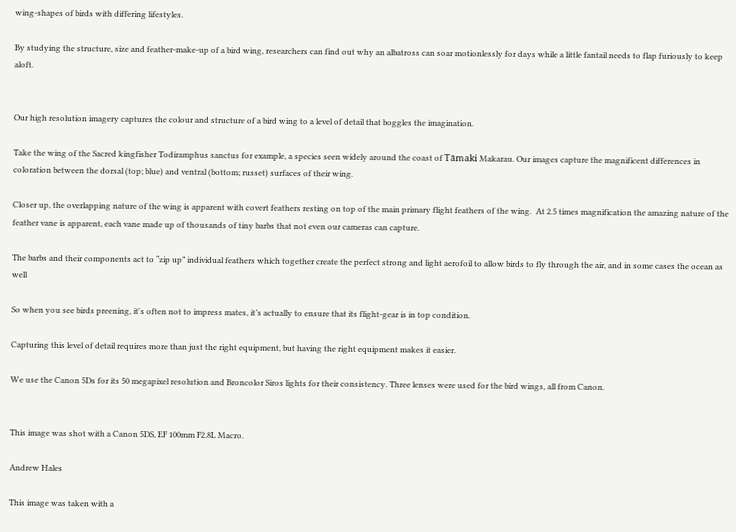wing-shapes of birds with differing lifestyles.

By studying the structure, size and feather-make-up of a bird wing, researchers can find out why an albatross can soar motionlessly for days while a little fantail needs to flap furiously to keep aloft.


Our high resolution imagery captures the colour and structure of a bird wing to a level of detail that boggles the imagination.

Take the wing of the Sacred kingfisher Todiramphus sanctus for example, a species seen widely around the coast of Tāmaki Makarau. Our images capture the magnificent differences in coloration between the dorsal (top; blue) and ventral (bottom; russet) surfaces of their wing.

Closer up, the overlapping nature of the wing is apparent with covert feathers resting on top of the main primary flight feathers of the wing.  At 2.5 times magnification the amazing nature of the feather vane is apparent, each vane made up of thousands of tiny barbs that not even our cameras can capture.

The barbs and their components act to “zip up” individual feathers which together create the perfect strong and light aerofoil to allow birds to fly through the air, and in some cases the ocean as well

So when you see birds preening, it's often not to impress mates, it’s actually to ensure that its flight-gear is in top condition.

Capturing this level of detail requires more than just the right equipment, but having the right equipment makes it easier.

We use the Canon 5Ds for its 50 megapixel resolution and Broncolor Siros lights for their consistency. Three lenses were used for the bird wings, all from Canon.


This image was shot with a Canon 5DS, EF 100mm F2.8L Macro.

Andrew Hales

This image was taken with a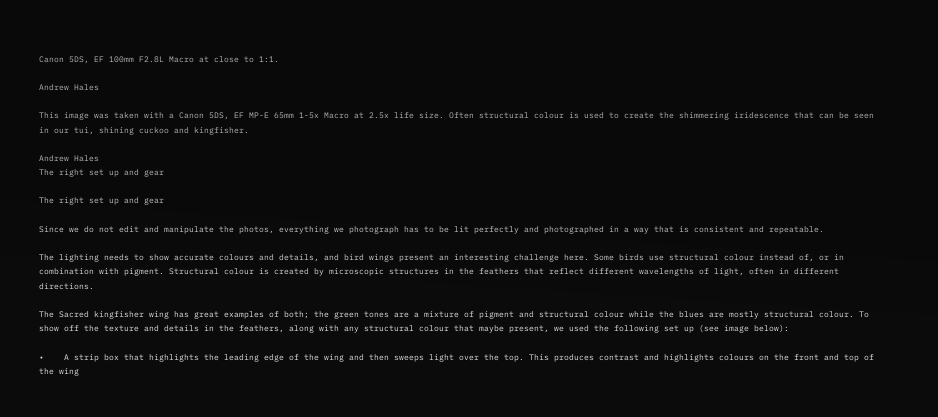Canon 5DS, EF 100mm F2.8L Macro at close to 1:1.

Andrew Hales

This image was taken with a Canon 5DS, EF MP-E 65mm 1-5x Macro at 2.5x life size. Often structural colour is used to create the shimmering iridescence that can be seen in our tui, shining cuckoo and kingfisher.

Andrew Hales
The right set up and gear

The right set up and gear

Since we do not edit and manipulate the photos, everything we photograph has to be lit perfectly and photographed in a way that is consistent and repeatable.

The lighting needs to show accurate colours and details, and bird wings present an interesting challenge here. Some birds use structural colour instead of, or in combination with pigment. Structural colour is created by microscopic structures in the feathers that reflect different wavelengths of light, often in different directions.

The Sacred kingfisher wing has great examples of both; the green tones are a mixture of pigment and structural colour while the blues are mostly structural colour. To show off the texture and details in the feathers, along with any structural colour that maybe present, we used the following set up (see image below):

•    A strip box that highlights the leading edge of the wing and then sweeps light over the top. This produces contrast and highlights colours on the front and top of the wing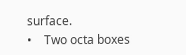surface.
•    Two octa boxes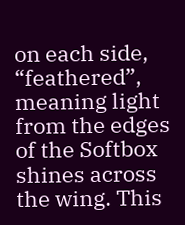on each side, “feathered”, meaning light from the edges of the Softbox shines across the wing. This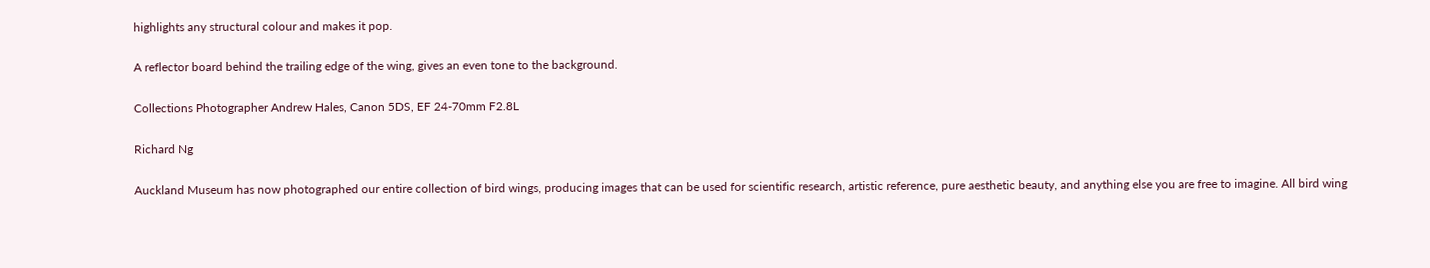highlights any structural colour and makes it pop.

A reflector board behind the trailing edge of the wing, gives an even tone to the background.

Collections Photographer Andrew Hales, Canon 5DS, EF 24-70mm F2.8L

Richard Ng

Auckland Museum has now photographed our entire collection of bird wings, producing images that can be used for scientific research, artistic reference, pure aesthetic beauty, and anything else you are free to imagine. All bird wing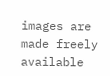images are made freely available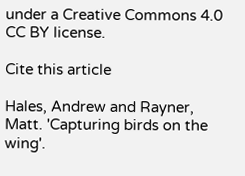under a Creative Commons 4.0 CC BY license.

Cite this article

Hales, Andrew and Rayner, Matt. 'Capturing birds on the wing'.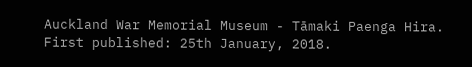Auckland War Memorial Museum - Tāmaki Paenga Hira. First published: 25th January, 2018.